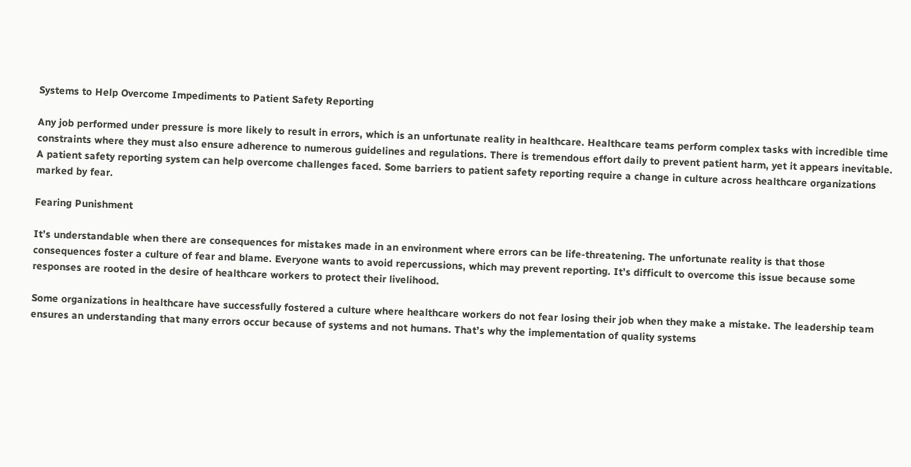Systems to Help Overcome Impediments to Patient Safety Reporting

Any job performed under pressure is more likely to result in errors, which is an unfortunate reality in healthcare. Healthcare teams perform complex tasks with incredible time constraints where they must also ensure adherence to numerous guidelines and regulations. There is tremendous effort daily to prevent patient harm, yet it appears inevitable. A patient safety reporting system can help overcome challenges faced. Some barriers to patient safety reporting require a change in culture across healthcare organizations marked by fear.

Fearing Punishment

It’s understandable when there are consequences for mistakes made in an environment where errors can be life-threatening. The unfortunate reality is that those consequences foster a culture of fear and blame. Everyone wants to avoid repercussions, which may prevent reporting. It’s difficult to overcome this issue because some responses are rooted in the desire of healthcare workers to protect their livelihood.

Some organizations in healthcare have successfully fostered a culture where healthcare workers do not fear losing their job when they make a mistake. The leadership team ensures an understanding that many errors occur because of systems and not humans. That’s why the implementation of quality systems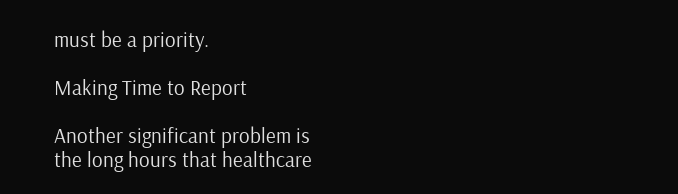must be a priority.

Making Time to Report

Another significant problem is the long hours that healthcare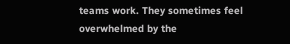teams work. They sometimes feel overwhelmed by the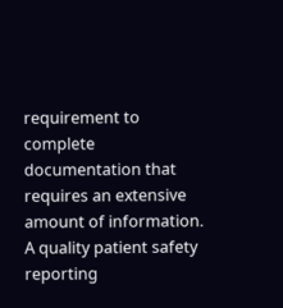requirement to complete documentation that requires an extensive amount of information. A quality patient safety reporting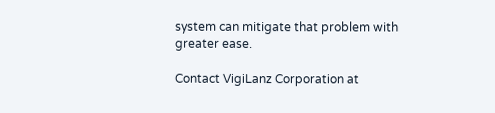system can mitigate that problem with greater ease.

Contact VigiLanz Corporation at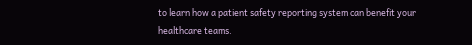to learn how a patient safety reporting system can benefit your healthcare teams.